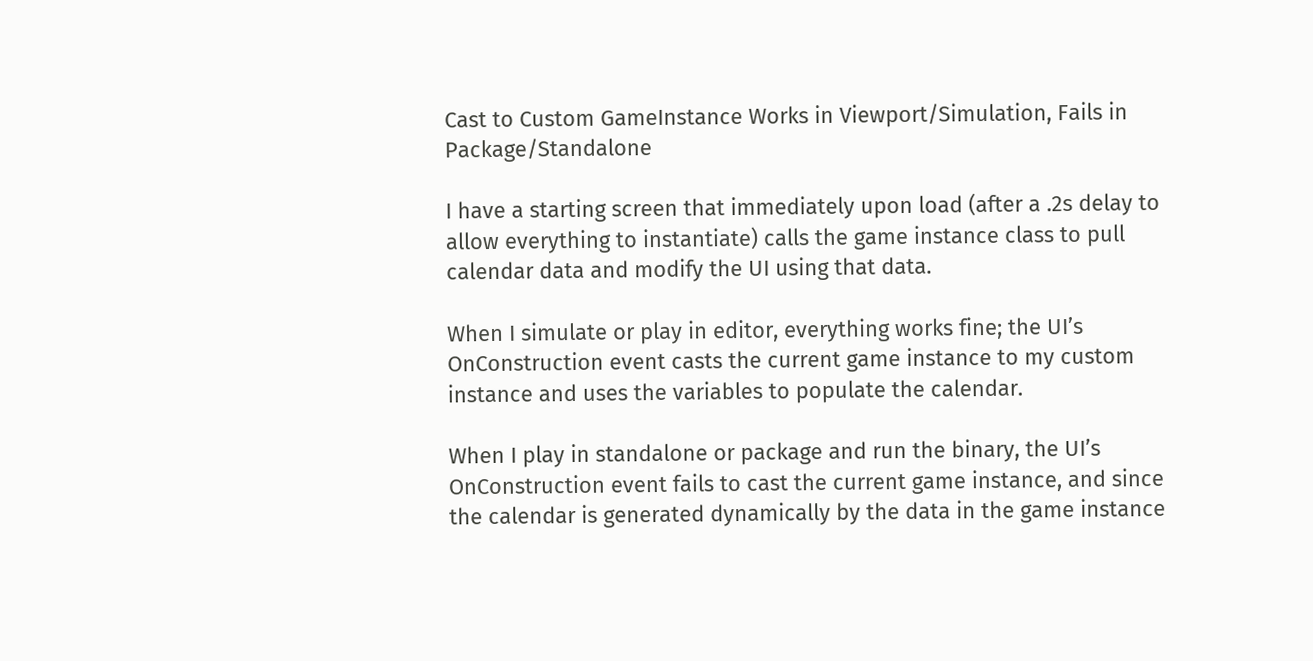Cast to Custom GameInstance Works in Viewport/Simulation, Fails in Package/Standalone

I have a starting screen that immediately upon load (after a .2s delay to allow everything to instantiate) calls the game instance class to pull calendar data and modify the UI using that data.

When I simulate or play in editor, everything works fine; the UI’s OnConstruction event casts the current game instance to my custom instance and uses the variables to populate the calendar.

When I play in standalone or package and run the binary, the UI’s OnConstruction event fails to cast the current game instance, and since the calendar is generated dynamically by the data in the game instance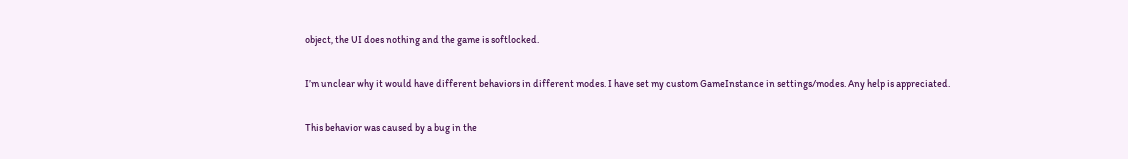object, the UI does nothing and the game is softlocked.

I’m unclear why it would have different behaviors in different modes. I have set my custom GameInstance in settings/modes. Any help is appreciated.

This behavior was caused by a bug in the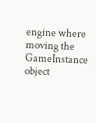engine where moving the GameInstance object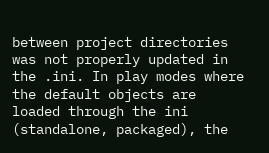between project directories was not properly updated in the .ini. In play modes where the default objects are loaded through the ini (standalone, packaged), the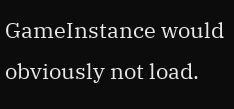GameInstance would obviously not load.